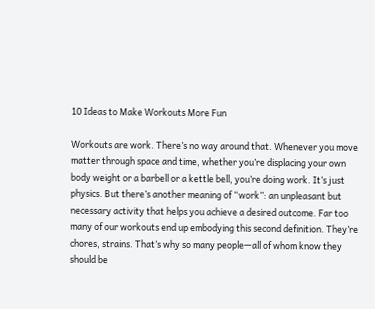10 Ideas to Make Workouts More Fun

Workouts are work. There’s no way around that. Whenever you move matter through space and time, whether you’re displacing your own body weight or a barbell or a kettle bell, you’re doing work. It’s just physics. But there’s another meaning of “work”: an unpleasant but necessary activity that helps you achieve a desired outcome. Far too many of our workouts end up embodying this second definition. They’re chores, strains. That’s why so many people—all of whom know they should be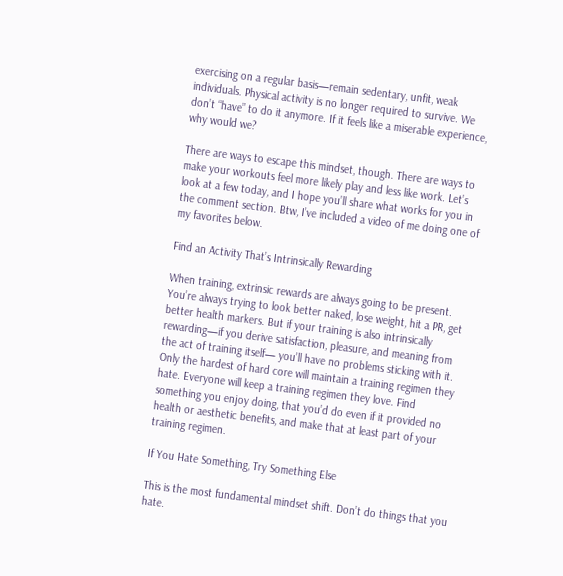exercising on a regular basis—remain sedentary, unfit, weak individuals. Physical activity is no longer required to survive. We don’t “have” to do it anymore. If it feels like a miserable experience, why would we?

There are ways to escape this mindset, though. There are ways to make your workouts feel more likely play and less like work. Let’s look at a few today, and I hope you’ll share what works for you in the comment section. Btw, I’ve included a video of me doing one of my favorites below.

Find an Activity That’s Intrinsically Rewarding

When training, extrinsic rewards are always going to be present. You’re always trying to look better naked, lose weight, hit a PR, get better health markers. But if your training is also intrinsically rewarding—if you derive satisfaction, pleasure, and meaning from the act of training itself— you’ll have no problems sticking with it. Only the hardest of hard core will maintain a training regimen they hate. Everyone will keep a training regimen they love. Find something you enjoy doing, that you’d do even if it provided no health or aesthetic benefits, and make that at least part of your training regimen.

If You Hate Something, Try Something Else

This is the most fundamental mindset shift. Don’t do things that you hate.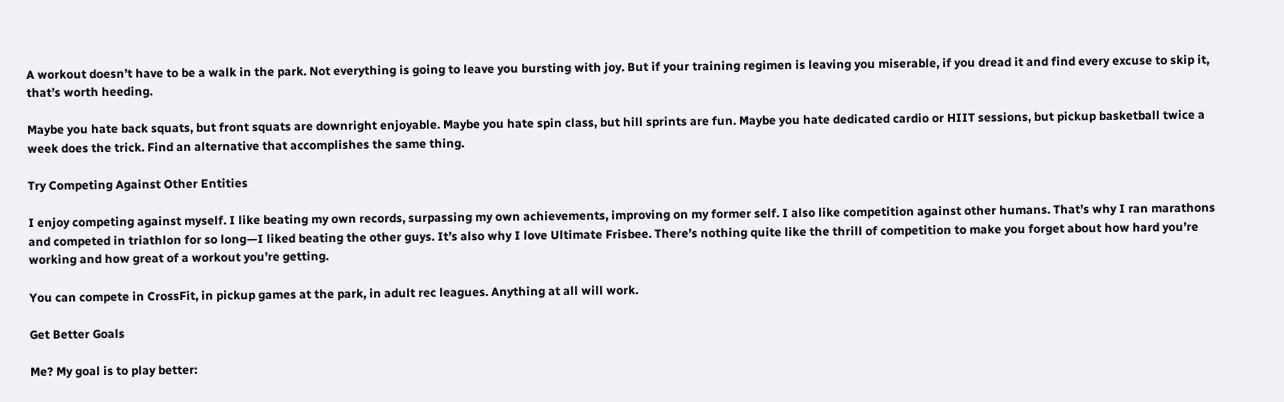A workout doesn’t have to be a walk in the park. Not everything is going to leave you bursting with joy. But if your training regimen is leaving you miserable, if you dread it and find every excuse to skip it, that’s worth heeding.

Maybe you hate back squats, but front squats are downright enjoyable. Maybe you hate spin class, but hill sprints are fun. Maybe you hate dedicated cardio or HIIT sessions, but pickup basketball twice a week does the trick. Find an alternative that accomplishes the same thing.

Try Competing Against Other Entities

I enjoy competing against myself. I like beating my own records, surpassing my own achievements, improving on my former self. I also like competition against other humans. That’s why I ran marathons and competed in triathlon for so long—I liked beating the other guys. It’s also why I love Ultimate Frisbee. There’s nothing quite like the thrill of competition to make you forget about how hard you’re working and how great of a workout you’re getting.

You can compete in CrossFit, in pickup games at the park, in adult rec leagues. Anything at all will work.

Get Better Goals

Me? My goal is to play better: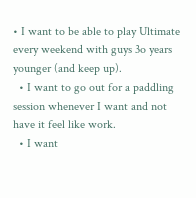• I want to be able to play Ultimate every weekend with guys 3o years younger (and keep up).
  • I want to go out for a paddling session whenever I want and not have it feel like work.
  • I want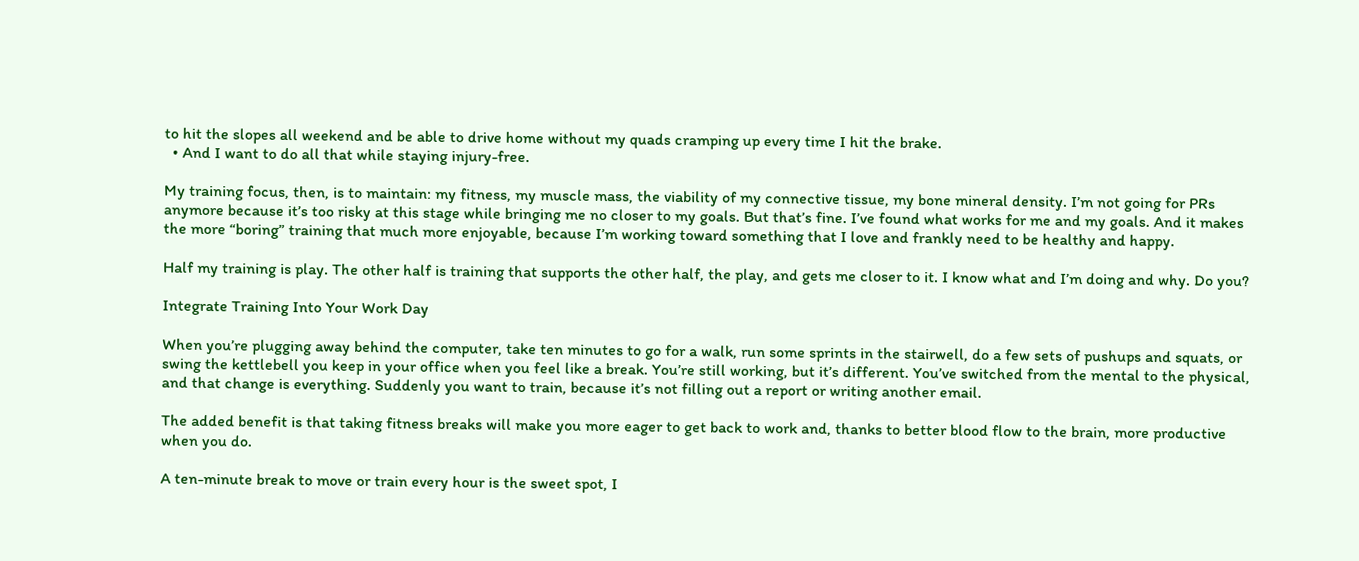to hit the slopes all weekend and be able to drive home without my quads cramping up every time I hit the brake.
  • And I want to do all that while staying injury-free.

My training focus, then, is to maintain: my fitness, my muscle mass, the viability of my connective tissue, my bone mineral density. I’m not going for PRs anymore because it’s too risky at this stage while bringing me no closer to my goals. But that’s fine. I’ve found what works for me and my goals. And it makes the more “boring” training that much more enjoyable, because I’m working toward something that I love and frankly need to be healthy and happy.

Half my training is play. The other half is training that supports the other half, the play, and gets me closer to it. I know what and I’m doing and why. Do you?

Integrate Training Into Your Work Day

When you’re plugging away behind the computer, take ten minutes to go for a walk, run some sprints in the stairwell, do a few sets of pushups and squats, or swing the kettlebell you keep in your office when you feel like a break. You’re still working, but it’s different. You’ve switched from the mental to the physical, and that change is everything. Suddenly you want to train, because it’s not filling out a report or writing another email.

The added benefit is that taking fitness breaks will make you more eager to get back to work and, thanks to better blood flow to the brain, more productive when you do.

A ten-minute break to move or train every hour is the sweet spot, I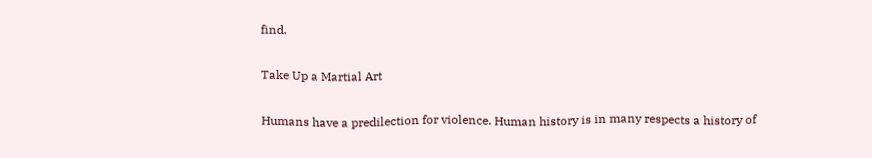find.

Take Up a Martial Art

Humans have a predilection for violence. Human history is in many respects a history of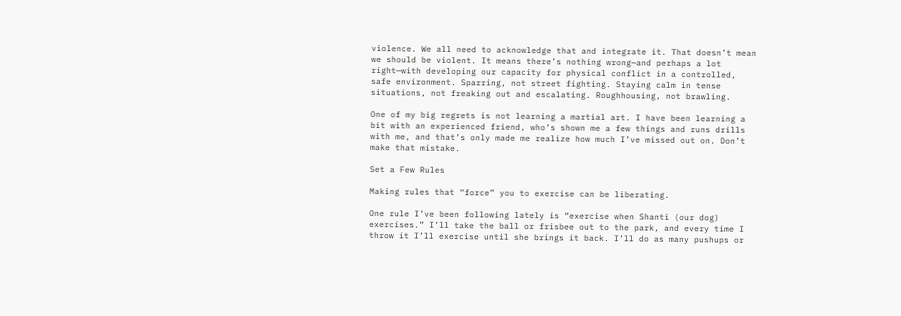violence. We all need to acknowledge that and integrate it. That doesn’t mean we should be violent. It means there’s nothing wrong—and perhaps a lot right—with developing our capacity for physical conflict in a controlled, safe environment. Sparring, not street fighting. Staying calm in tense situations, not freaking out and escalating. Roughhousing, not brawling.

One of my big regrets is not learning a martial art. I have been learning a bit with an experienced friend, who’s shown me a few things and runs drills with me, and that’s only made me realize how much I’ve missed out on. Don’t make that mistake.

Set a Few Rules

Making rules that “force” you to exercise can be liberating.

One rule I’ve been following lately is “exercise when Shanti (our dog) exercises.” I’ll take the ball or frisbee out to the park, and every time I throw it I’ll exercise until she brings it back. I’ll do as many pushups or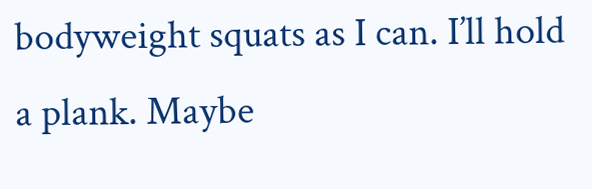bodyweight squats as I can. I’ll hold a plank. Maybe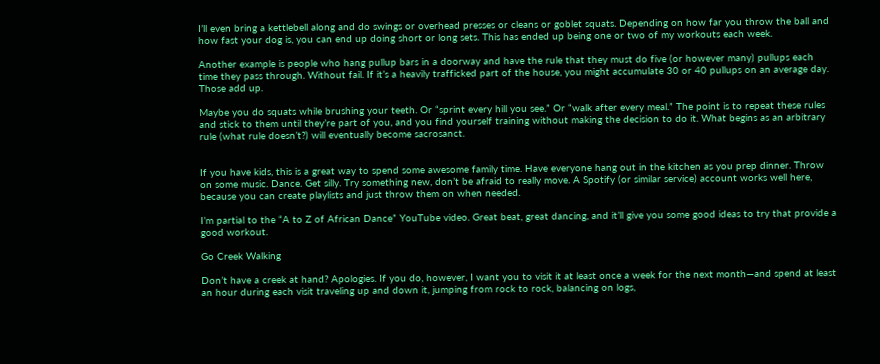I’ll even bring a kettlebell along and do swings or overhead presses or cleans or goblet squats. Depending on how far you throw the ball and how fast your dog is, you can end up doing short or long sets. This has ended up being one or two of my workouts each week.

Another example is people who hang pullup bars in a doorway and have the rule that they must do five (or however many) pullups each time they pass through. Without fail. If it’s a heavily trafficked part of the house, you might accumulate 30 or 40 pullups on an average day. Those add up.

Maybe you do squats while brushing your teeth. Or “sprint every hill you see.” Or “walk after every meal.” The point is to repeat these rules and stick to them until they’re part of you, and you find yourself training without making the decision to do it. What begins as an arbitrary rule (what rule doesn’t?) will eventually become sacrosanct.


If you have kids, this is a great way to spend some awesome family time. Have everyone hang out in the kitchen as you prep dinner. Throw on some music. Dance. Get silly. Try something new, don’t be afraid to really move. A Spotify (or similar service) account works well here, because you can create playlists and just throw them on when needed.

I’m partial to the “A to Z of African Dance” YouTube video. Great beat, great dancing, and it’ll give you some good ideas to try that provide a good workout.

Go Creek Walking

Don’t have a creek at hand? Apologies. If you do, however, I want you to visit it at least once a week for the next month—and spend at least an hour during each visit traveling up and down it, jumping from rock to rock, balancing on logs,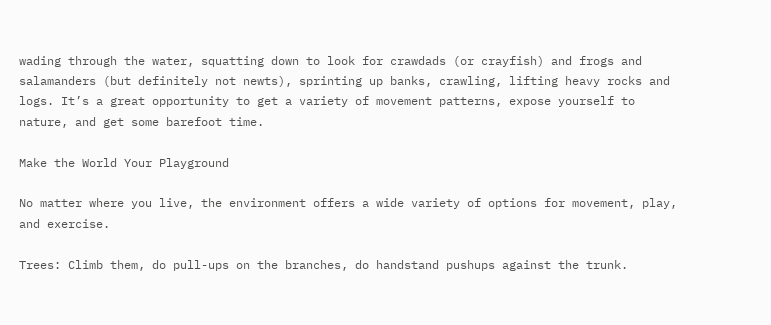wading through the water, squatting down to look for crawdads (or crayfish) and frogs and salamanders (but definitely not newts), sprinting up banks, crawling, lifting heavy rocks and logs. It’s a great opportunity to get a variety of movement patterns, expose yourself to nature, and get some barefoot time.

Make the World Your Playground

No matter where you live, the environment offers a wide variety of options for movement, play, and exercise.

Trees: Climb them, do pull-ups on the branches, do handstand pushups against the trunk.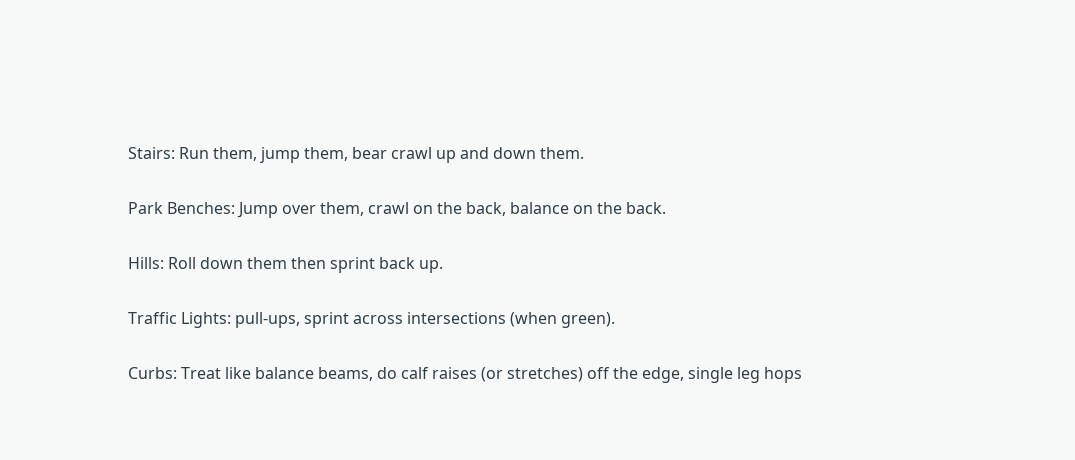Stairs: Run them, jump them, bear crawl up and down them.

Park Benches: Jump over them, crawl on the back, balance on the back.

Hills: Roll down them then sprint back up.

Traffic Lights: pull-ups, sprint across intersections (when green).

Curbs: Treat like balance beams, do calf raises (or stretches) off the edge, single leg hops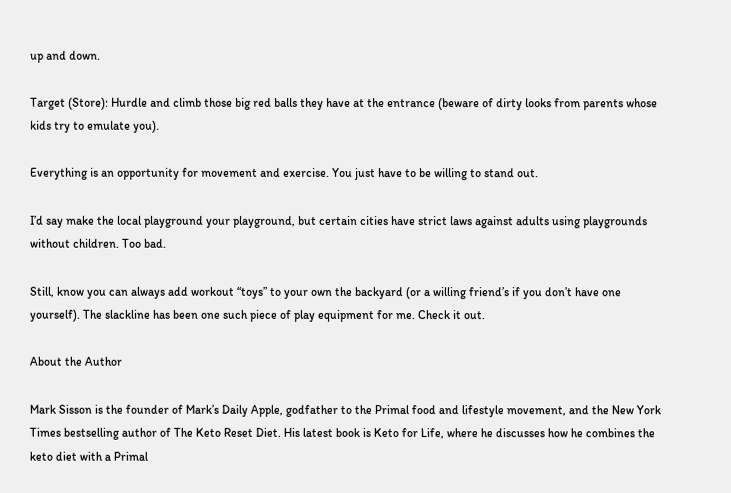up and down.

Target (Store): Hurdle and climb those big red balls they have at the entrance (beware of dirty looks from parents whose kids try to emulate you).

Everything is an opportunity for movement and exercise. You just have to be willing to stand out.

I’d say make the local playground your playground, but certain cities have strict laws against adults using playgrounds without children. Too bad.

Still, know you can always add workout “toys” to your own the backyard (or a willing friend’s if you don’t have one yourself). The slackline has been one such piece of play equipment for me. Check it out.

About the Author

Mark Sisson is the founder of Mark’s Daily Apple, godfather to the Primal food and lifestyle movement, and the New York Times bestselling author of The Keto Reset Diet. His latest book is Keto for Life, where he discusses how he combines the keto diet with a Primal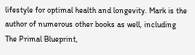lifestyle for optimal health and longevity. Mark is the author of numerous other books as well, including The Primal Blueprint,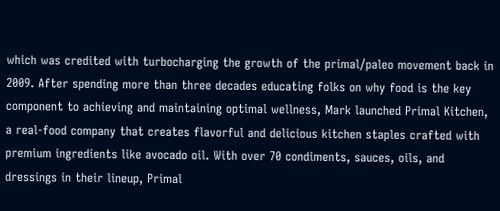which was credited with turbocharging the growth of the primal/paleo movement back in 2009. After spending more than three decades educating folks on why food is the key component to achieving and maintaining optimal wellness, Mark launched Primal Kitchen, a real-food company that creates flavorful and delicious kitchen staples crafted with premium ingredients like avocado oil. With over 70 condiments, sauces, oils, and dressings in their lineup, Primal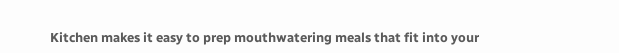Kitchen makes it easy to prep mouthwatering meals that fit into your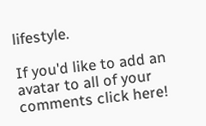lifestyle.

If you'd like to add an avatar to all of your comments click here!